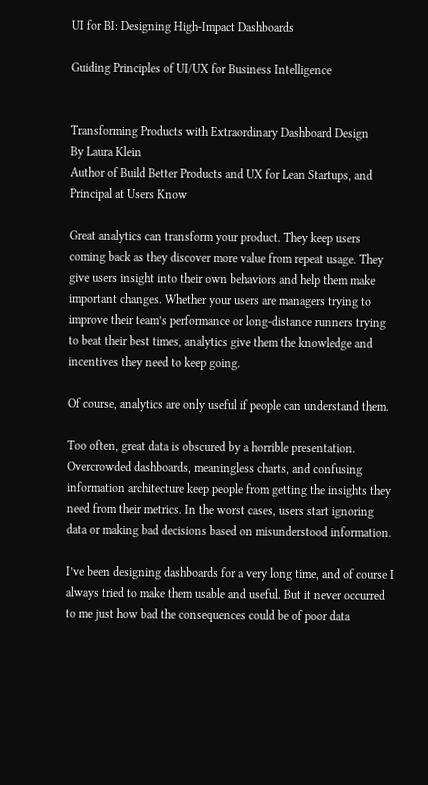UI for BI: Designing High-Impact Dashboards

Guiding Principles of UI/UX for Business Intelligence


Transforming Products with Extraordinary Dashboard Design
By Laura Klein
Author of Build Better Products and UX for Lean Startups, and Principal at Users Know

Great analytics can transform your product. They keep users coming back as they discover more value from repeat usage. They give users insight into their own behaviors and help them make important changes. Whether your users are managers trying to improve their team’s performance or long-distance runners trying to beat their best times, analytics give them the knowledge and incentives they need to keep going.

Of course, analytics are only useful if people can understand them.

Too often, great data is obscured by a horrible presentation. Overcrowded dashboards, meaningless charts, and confusing information architecture keep people from getting the insights they need from their metrics. In the worst cases, users start ignoring data or making bad decisions based on misunderstood information.

I’ve been designing dashboards for a very long time, and of course I always tried to make them usable and useful. But it never occurred to me just how bad the consequences could be of poor data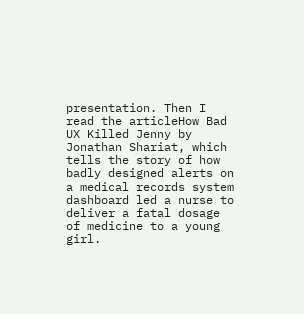presentation. Then I read the articleHow Bad UX Killed Jenny by Jonathan Shariat, which tells the story of how badly designed alerts on a medical records system dashboard led a nurse to deliver a fatal dosage of medicine to a young girl.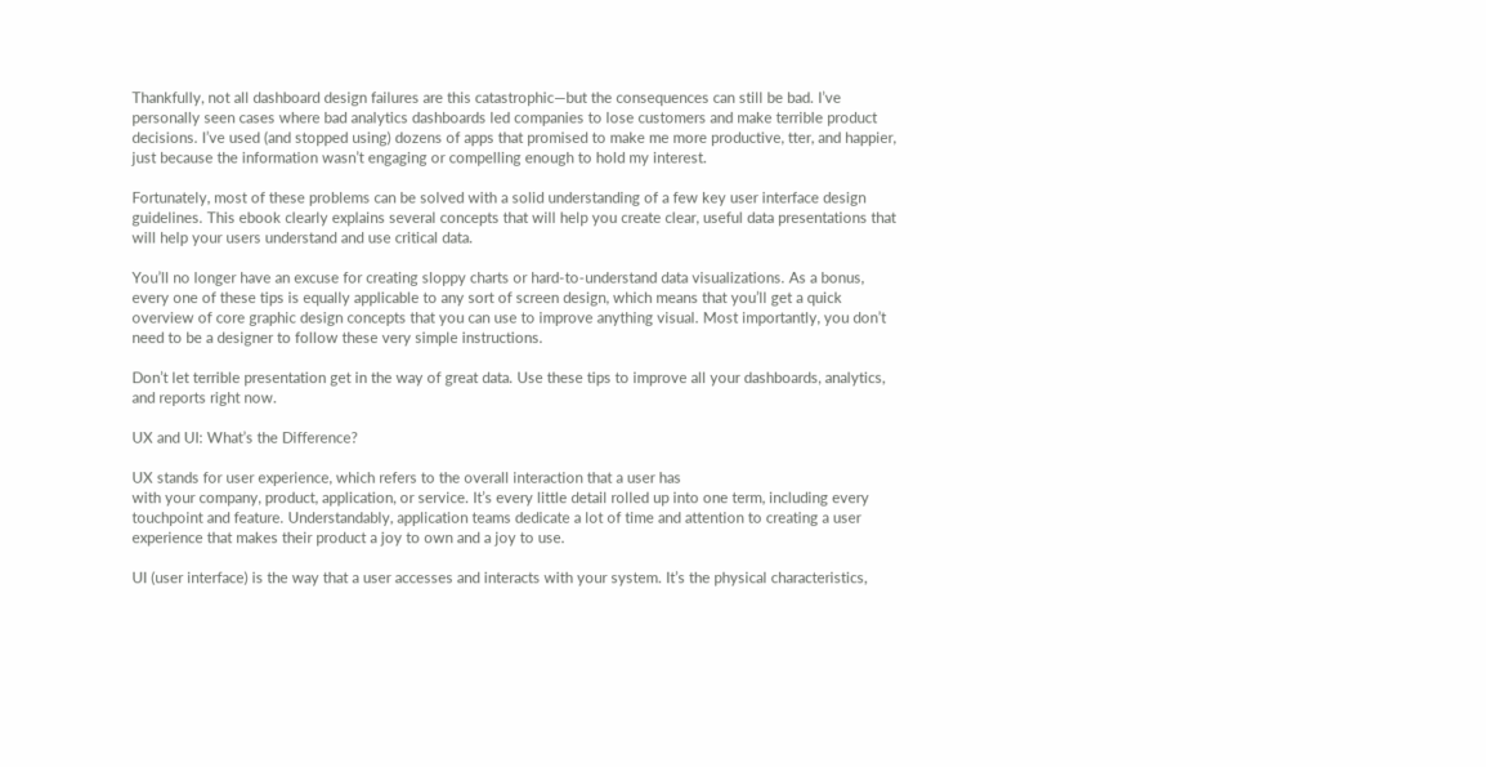Thankfully, not all dashboard design failures are this catastrophic—but the consequences can still be bad. I’ve personally seen cases where bad analytics dashboards led companies to lose customers and make terrible product decisions. I’ve used (and stopped using) dozens of apps that promised to make me more productive, tter, and happier, just because the information wasn’t engaging or compelling enough to hold my interest.

Fortunately, most of these problems can be solved with a solid understanding of a few key user interface design guidelines. This ebook clearly explains several concepts that will help you create clear, useful data presentations that will help your users understand and use critical data.

You’ll no longer have an excuse for creating sloppy charts or hard-to-understand data visualizations. As a bonus, every one of these tips is equally applicable to any sort of screen design, which means that you’ll get a quick overview of core graphic design concepts that you can use to improve anything visual. Most importantly, you don’t need to be a designer to follow these very simple instructions.

Don’t let terrible presentation get in the way of great data. Use these tips to improve all your dashboards, analytics, and reports right now.

UX and UI: What’s the Difference?

UX stands for user experience, which refers to the overall interaction that a user has
with your company, product, application, or service. It’s every little detail rolled up into one term, including every touchpoint and feature. Understandably, application teams dedicate a lot of time and attention to creating a user experience that makes their product a joy to own and a joy to use.

UI (user interface) is the way that a user accesses and interacts with your system. It’s the physical characteristics,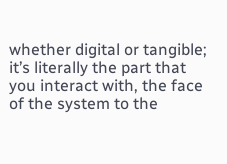whether digital or tangible; it’s literally the part that you interact with, the face of the system to the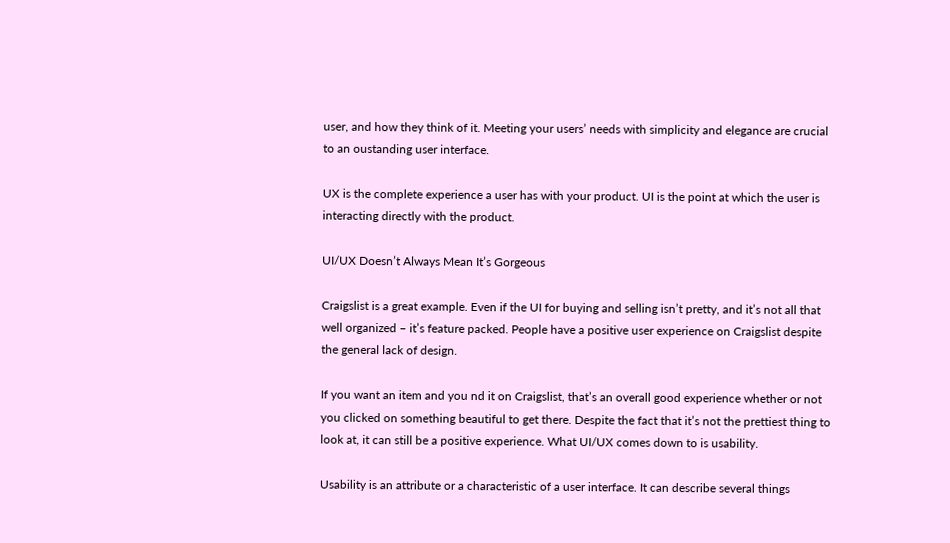user, and how they think of it. Meeting your users’ needs with simplicity and elegance are crucial to an oustanding user interface.

UX is the complete experience a user has with your product. UI is the point at which the user is interacting directly with the product.

UI/UX Doesn’t Always Mean It’s Gorgeous

Craigslist is a great example. Even if the UI for buying and selling isn’t pretty, and it’s not all that well organized – it’s feature packed. People have a positive user experience on Craigslist despite the general lack of design.

If you want an item and you nd it on Craigslist, that’s an overall good experience whether or not you clicked on something beautiful to get there. Despite the fact that it’s not the prettiest thing to look at, it can still be a positive experience. What UI/UX comes down to is usability.

Usability is an attribute or a characteristic of a user interface. It can describe several things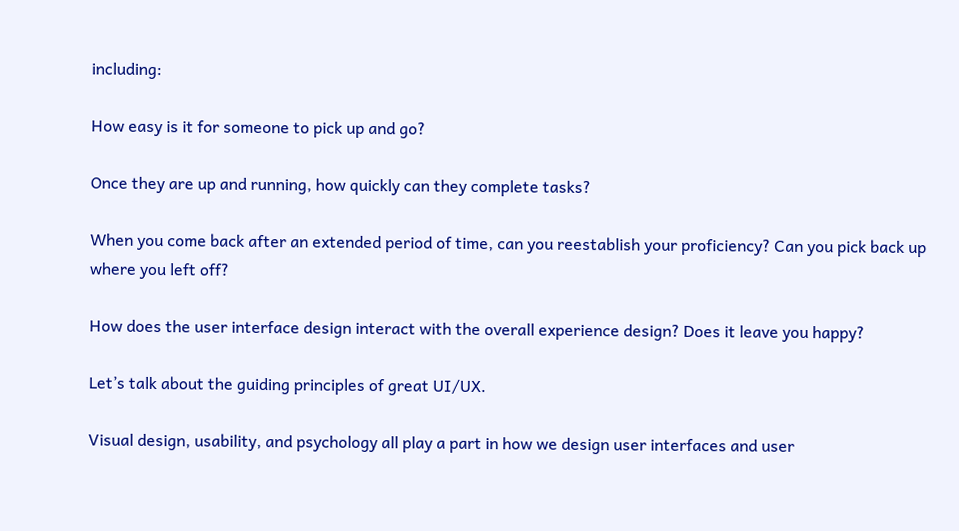including:

How easy is it for someone to pick up and go?

Once they are up and running, how quickly can they complete tasks?

When you come back after an extended period of time, can you reestablish your proficiency? Can you pick back up where you left off?

How does the user interface design interact with the overall experience design? Does it leave you happy?

Let’s talk about the guiding principles of great UI/UX.

Visual design, usability, and psychology all play a part in how we design user interfaces and user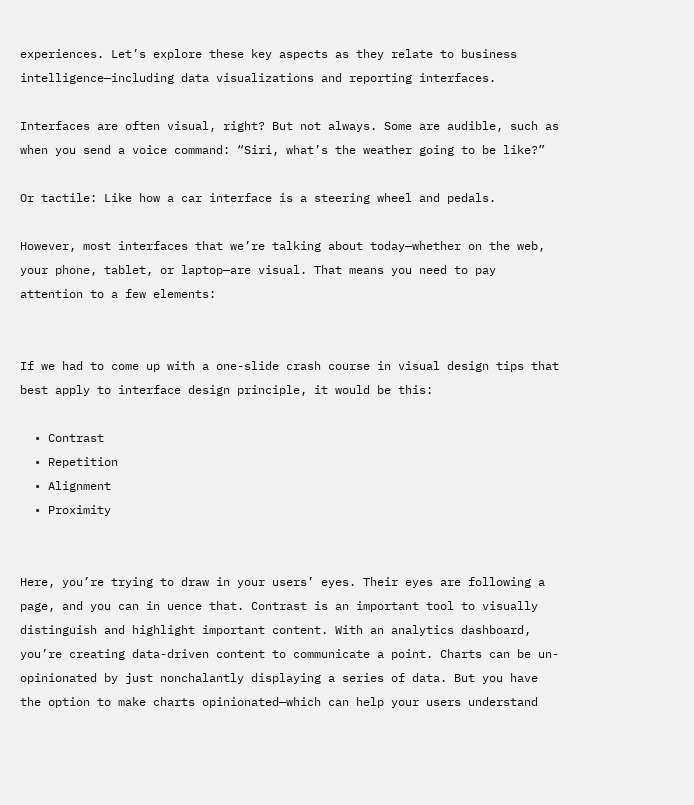experiences. Let’s explore these key aspects as they relate to business intelligence—including data visualizations and reporting interfaces.

Interfaces are often visual, right? But not always. Some are audible, such as when you send a voice command: “Siri, what’s the weather going to be like?”

Or tactile: Like how a car interface is a steering wheel and pedals.

However, most interfaces that we’re talking about today—whether on the web, your phone, tablet, or laptop—are visual. That means you need to pay attention to a few elements:


If we had to come up with a one-slide crash course in visual design tips that best apply to interface design principle, it would be this:

  • Contrast
  • Repetition
  • Alignment
  • Proximity


Here, you’re trying to draw in your users’ eyes. Their eyes are following a page, and you can in uence that. Contrast is an important tool to visually distinguish and highlight important content. With an analytics dashboard, you’re creating data-driven content to communicate a point. Charts can be un-opinionated by just nonchalantly displaying a series of data. But you have the option to make charts opinionated—which can help your users understand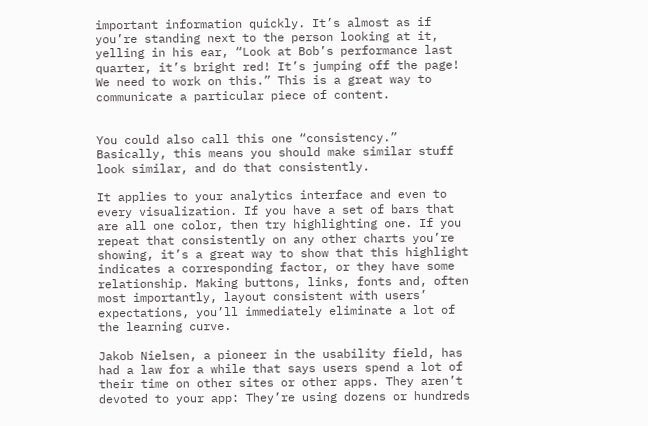important information quickly. It’s almost as if you’re standing next to the person looking at it, yelling in his ear, “Look at Bob’s performance last quarter, it’s bright red! It’s jumping off the page! We need to work on this.” This is a great way to communicate a particular piece of content.


You could also call this one “consistency.” Basically, this means you should make similar stuff look similar, and do that consistently.

It applies to your analytics interface and even to every visualization. If you have a set of bars that are all one color, then try highlighting one. If you repeat that consistently on any other charts you’re showing, it’s a great way to show that this highlight indicates a corresponding factor, or they have some relationship. Making buttons, links, fonts and, often most importantly, layout consistent with users’ expectations, you’ll immediately eliminate a lot of the learning curve.

Jakob Nielsen, a pioneer in the usability field, has had a law for a while that says users spend a lot of their time on other sites or other apps. They aren’t devoted to your app: They’re using dozens or hundreds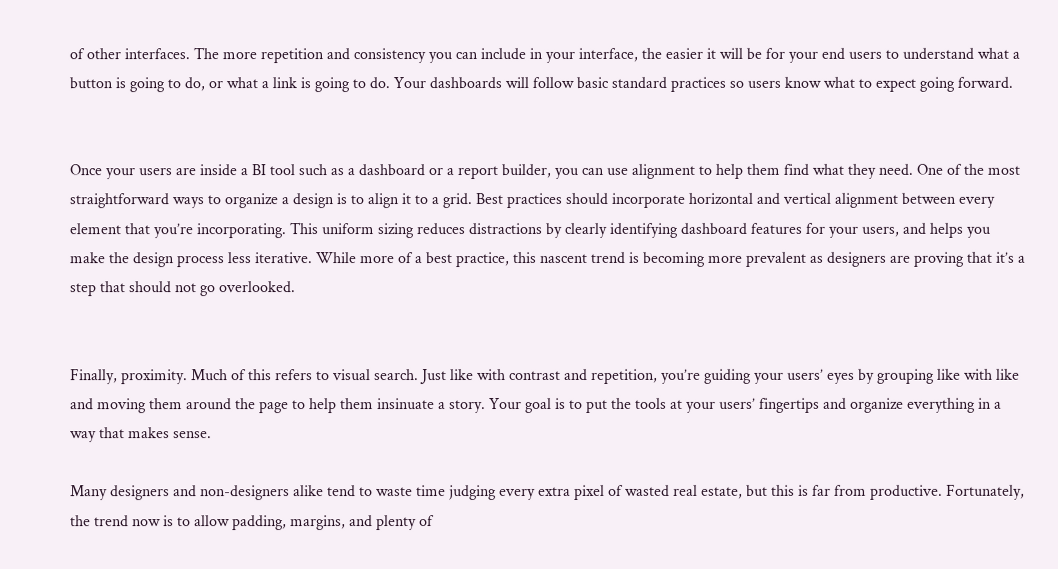of other interfaces. The more repetition and consistency you can include in your interface, the easier it will be for your end users to understand what a button is going to do, or what a link is going to do. Your dashboards will follow basic standard practices so users know what to expect going forward.


Once your users are inside a BI tool such as a dashboard or a report builder, you can use alignment to help them find what they need. One of the most straightforward ways to organize a design is to align it to a grid. Best practices should incorporate horizontal and vertical alignment between every element that you’re incorporating. This uniform sizing reduces distractions by clearly identifying dashboard features for your users, and helps you make the design process less iterative. While more of a best practice, this nascent trend is becoming more prevalent as designers are proving that it’s a step that should not go overlooked.


Finally, proximity. Much of this refers to visual search. Just like with contrast and repetition, you’re guiding your users’ eyes by grouping like with like and moving them around the page to help them insinuate a story. Your goal is to put the tools at your users’ fingertips and organize everything in a way that makes sense.

Many designers and non-designers alike tend to waste time judging every extra pixel of wasted real estate, but this is far from productive. Fortunately, the trend now is to allow padding, margins, and plenty of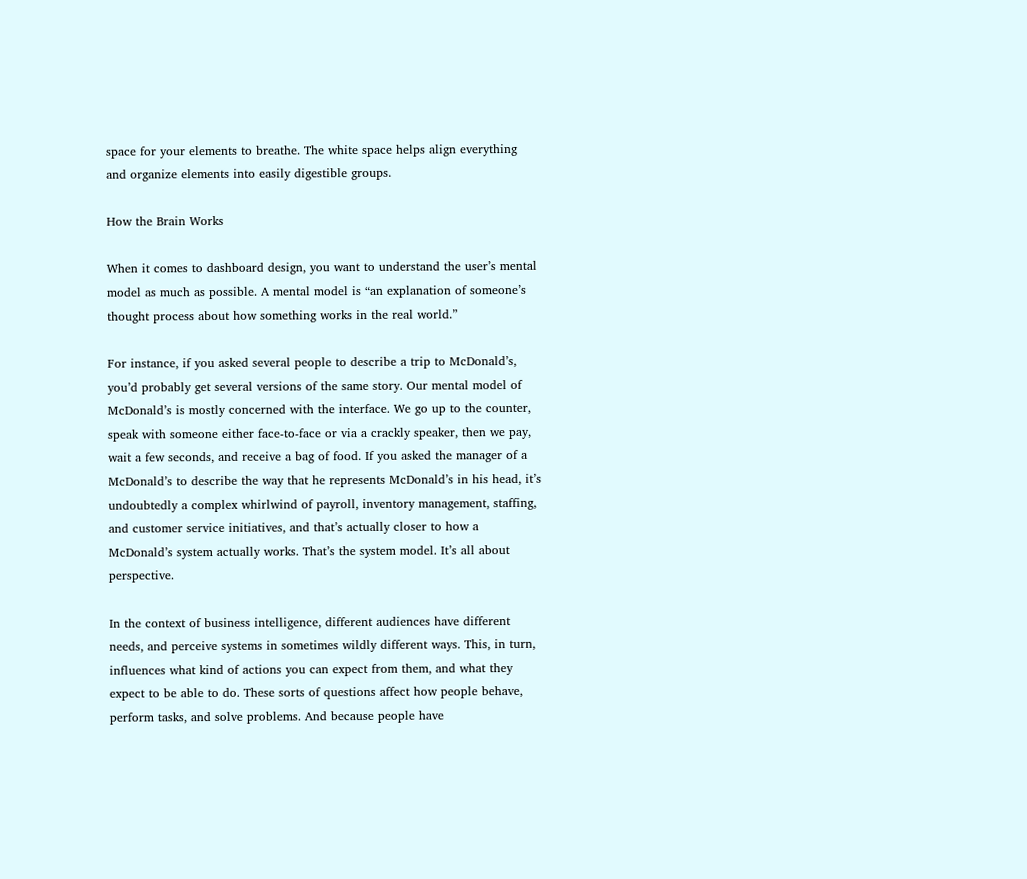space for your elements to breathe. The white space helps align everything and organize elements into easily digestible groups.

How the Brain Works

When it comes to dashboard design, you want to understand the user’s mental model as much as possible. A mental model is “an explanation of someone’s thought process about how something works in the real world.”

For instance, if you asked several people to describe a trip to McDonald’s, you’d probably get several versions of the same story. Our mental model of McDonald’s is mostly concerned with the interface. We go up to the counter, speak with someone either face-to-face or via a crackly speaker, then we pay, wait a few seconds, and receive a bag of food. If you asked the manager of a McDonald’s to describe the way that he represents McDonald’s in his head, it’s undoubtedly a complex whirlwind of payroll, inventory management, staffing, and customer service initiatives, and that’s actually closer to how a McDonald’s system actually works. That’s the system model. It’s all about perspective.

In the context of business intelligence, different audiences have different needs, and perceive systems in sometimes wildly different ways. This, in turn, influences what kind of actions you can expect from them, and what they expect to be able to do. These sorts of questions affect how people behave, perform tasks, and solve problems. And because people have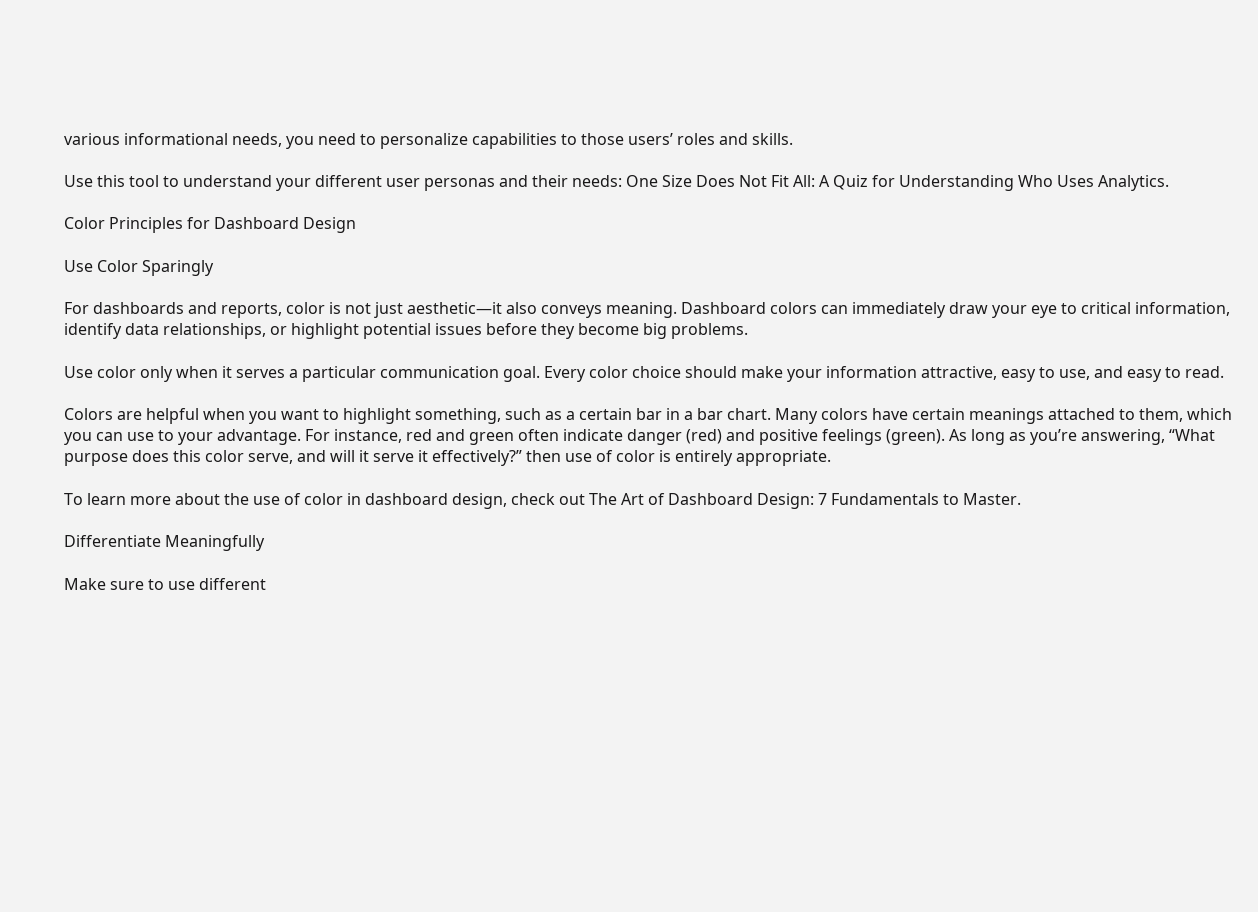various informational needs, you need to personalize capabilities to those users’ roles and skills.

Use this tool to understand your different user personas and their needs: One Size Does Not Fit All: A Quiz for Understanding Who Uses Analytics.

Color Principles for Dashboard Design

Use Color Sparingly

For dashboards and reports, color is not just aesthetic—it also conveys meaning. Dashboard colors can immediately draw your eye to critical information, identify data relationships, or highlight potential issues before they become big problems.

Use color only when it serves a particular communication goal. Every color choice should make your information attractive, easy to use, and easy to read.

Colors are helpful when you want to highlight something, such as a certain bar in a bar chart. Many colors have certain meanings attached to them, which you can use to your advantage. For instance, red and green often indicate danger (red) and positive feelings (green). As long as you’re answering, “What purpose does this color serve, and will it serve it effectively?” then use of color is entirely appropriate.

To learn more about the use of color in dashboard design, check out The Art of Dashboard Design: 7 Fundamentals to Master.

Differentiate Meaningfully

Make sure to use different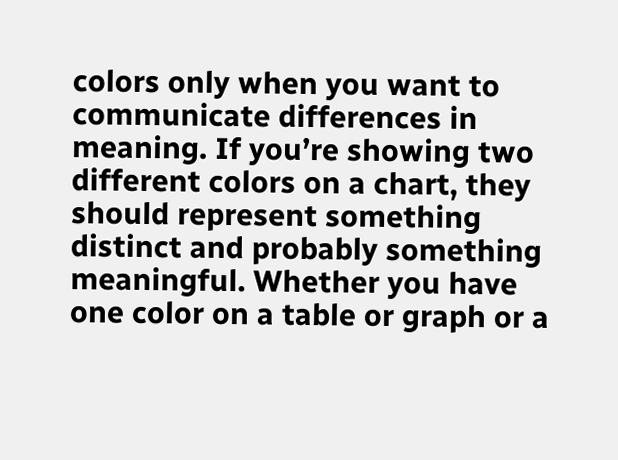colors only when you want to communicate differences in meaning. If you’re showing two different colors on a chart, they should represent something distinct and probably something meaningful. Whether you have one color on a table or graph or a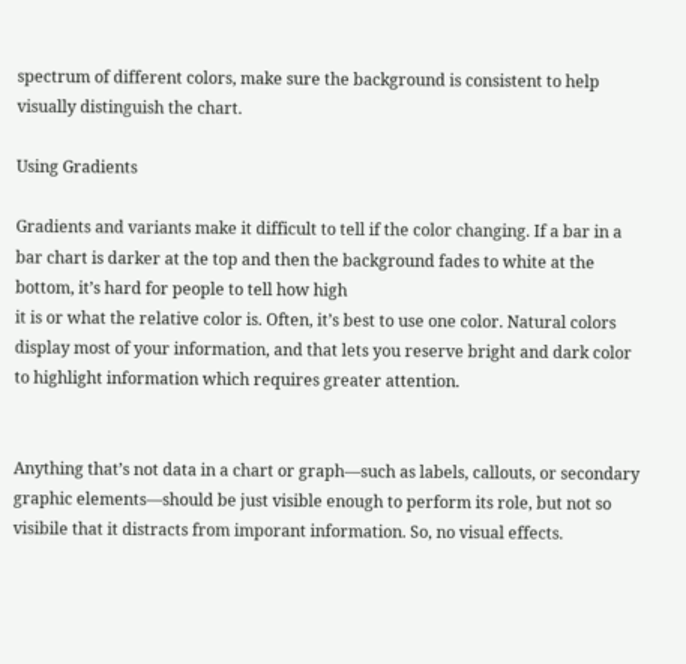spectrum of different colors, make sure the background is consistent to help visually distinguish the chart.

Using Gradients

Gradients and variants make it difficult to tell if the color changing. If a bar in a bar chart is darker at the top and then the background fades to white at the bottom, it’s hard for people to tell how high
it is or what the relative color is. Often, it’s best to use one color. Natural colors display most of your information, and that lets you reserve bright and dark color to highlight information which requires greater attention.


Anything that’s not data in a chart or graph—such as labels, callouts, or secondary graphic elements—should be just visible enough to perform its role, but not so visibile that it distracts from imporant information. So, no visual effects.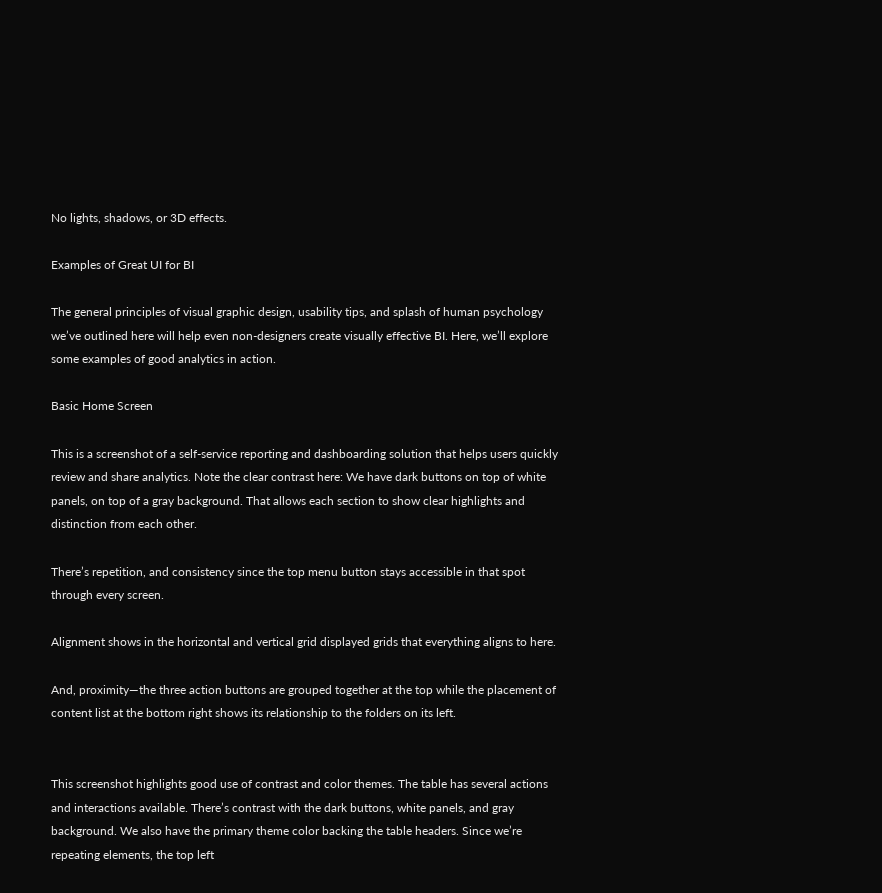No lights, shadows, or 3D effects.

Examples of Great UI for BI

The general principles of visual graphic design, usability tips, and splash of human psychology we’ve outlined here will help even non-designers create visually effective BI. Here, we’ll explore some examples of good analytics in action.

Basic Home Screen

This is a screenshot of a self-service reporting and dashboarding solution that helps users quickly review and share analytics. Note the clear contrast here: We have dark buttons on top of white panels, on top of a gray background. That allows each section to show clear highlights and distinction from each other.

There’s repetition, and consistency since the top menu button stays accessible in that spot through every screen.

Alignment shows in the horizontal and vertical grid displayed grids that everything aligns to here.

And, proximity—the three action buttons are grouped together at the top while the placement of content list at the bottom right shows its relationship to the folders on its left.


This screenshot highlights good use of contrast and color themes. The table has several actions and interactions available. There’s contrast with the dark buttons, white panels, and gray background. We also have the primary theme color backing the table headers. Since we’re repeating elements, the top left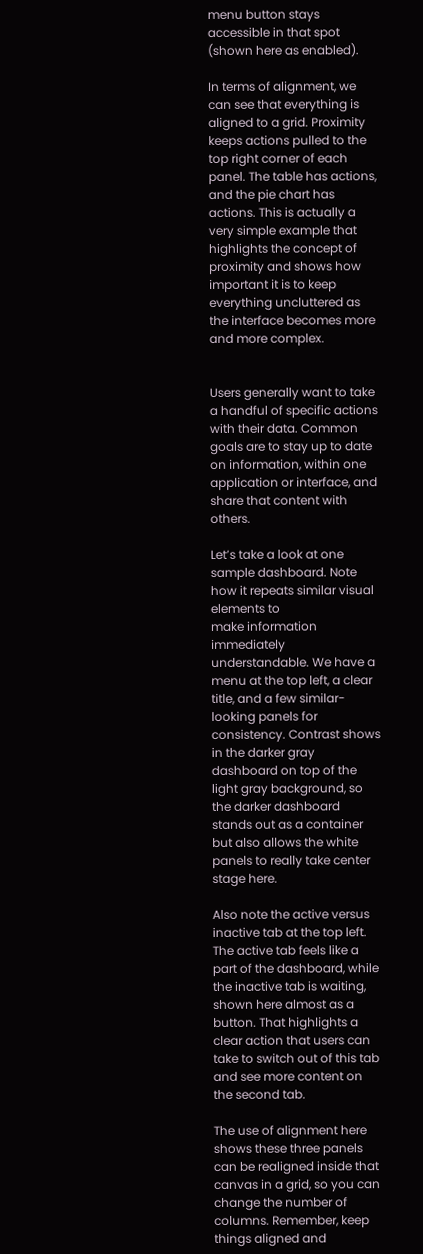menu button stays accessible in that spot (shown here as enabled).

In terms of alignment, we can see that everything is aligned to a grid. Proximity keeps actions pulled to the top right corner of each panel. The table has actions, and the pie chart has actions. This is actually a very simple example that highlights the concept of proximity and shows how important it is to keep everything uncluttered as the interface becomes more and more complex.


Users generally want to take a handful of specific actions with their data. Common goals are to stay up to date on information, within one application or interface, and share that content with others.

Let’s take a look at one sample dashboard. Note how it repeats similar visual elements to
make information immediately understandable. We have a menu at the top left, a clear title, and a few similar-looking panels for consistency. Contrast shows in the darker gray dashboard on top of the light gray background, so the darker dashboard stands out as a container but also allows the white panels to really take center stage here.

Also note the active versus inactive tab at the top left. The active tab feels like a part of the dashboard, while the inactive tab is waiting, shown here almost as a button. That highlights a clear action that users can take to switch out of this tab and see more content on the second tab.

The use of alignment here shows these three panels can be realigned inside that canvas in a grid, so you can change the number of columns. Remember, keep things aligned and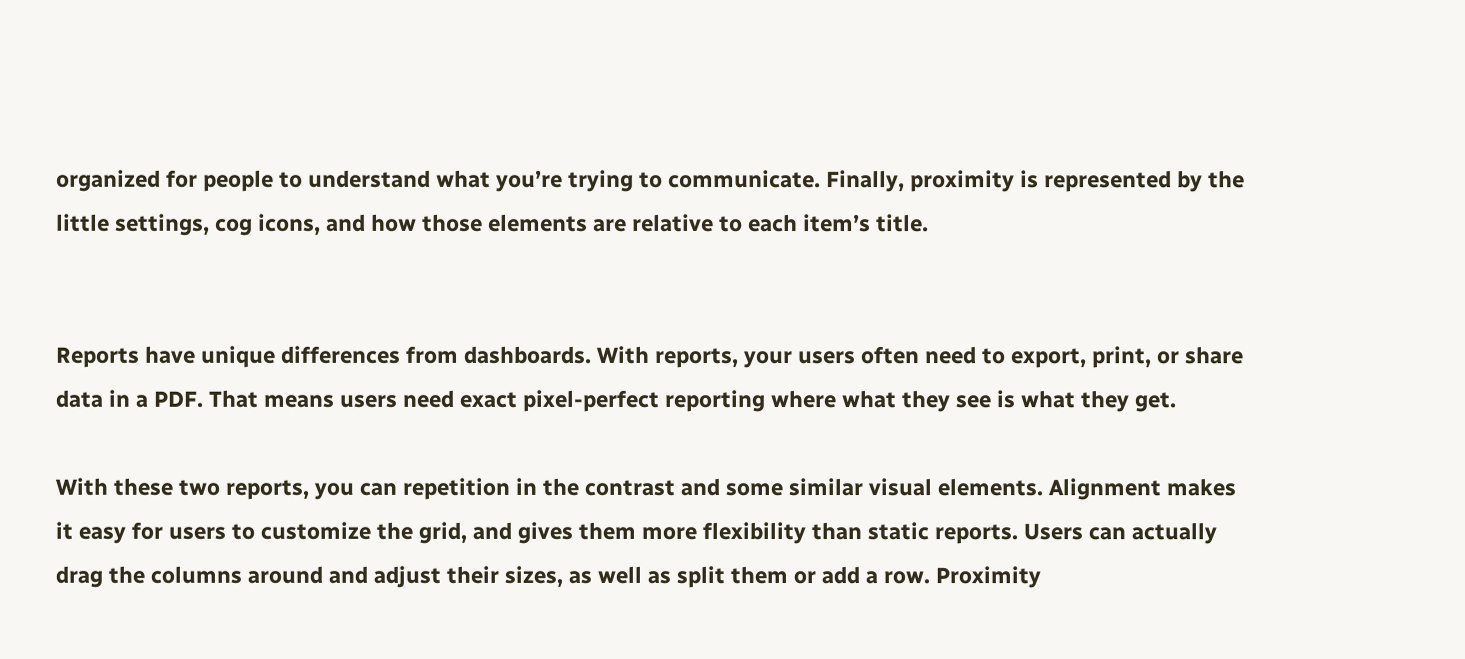organized for people to understand what you’re trying to communicate. Finally, proximity is represented by the little settings, cog icons, and how those elements are relative to each item’s title.


Reports have unique differences from dashboards. With reports, your users often need to export, print, or share data in a PDF. That means users need exact pixel-perfect reporting where what they see is what they get.

With these two reports, you can repetition in the contrast and some similar visual elements. Alignment makes it easy for users to customize the grid, and gives them more flexibility than static reports. Users can actually drag the columns around and adjust their sizes, as well as split them or add a row. Proximity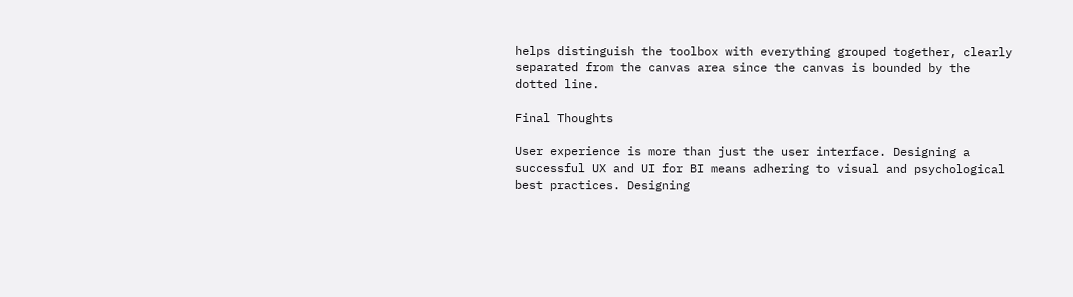helps distinguish the toolbox with everything grouped together, clearly separated from the canvas area since the canvas is bounded by the dotted line.

Final Thoughts

User experience is more than just the user interface. Designing a successful UX and UI for BI means adhering to visual and psychological best practices. Designing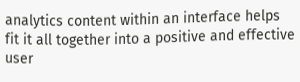analytics content within an interface helps fit it all together into a positive and effective user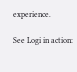experience.

See Logi in action: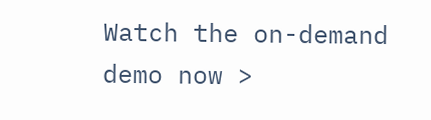Watch the on-demand demo now >